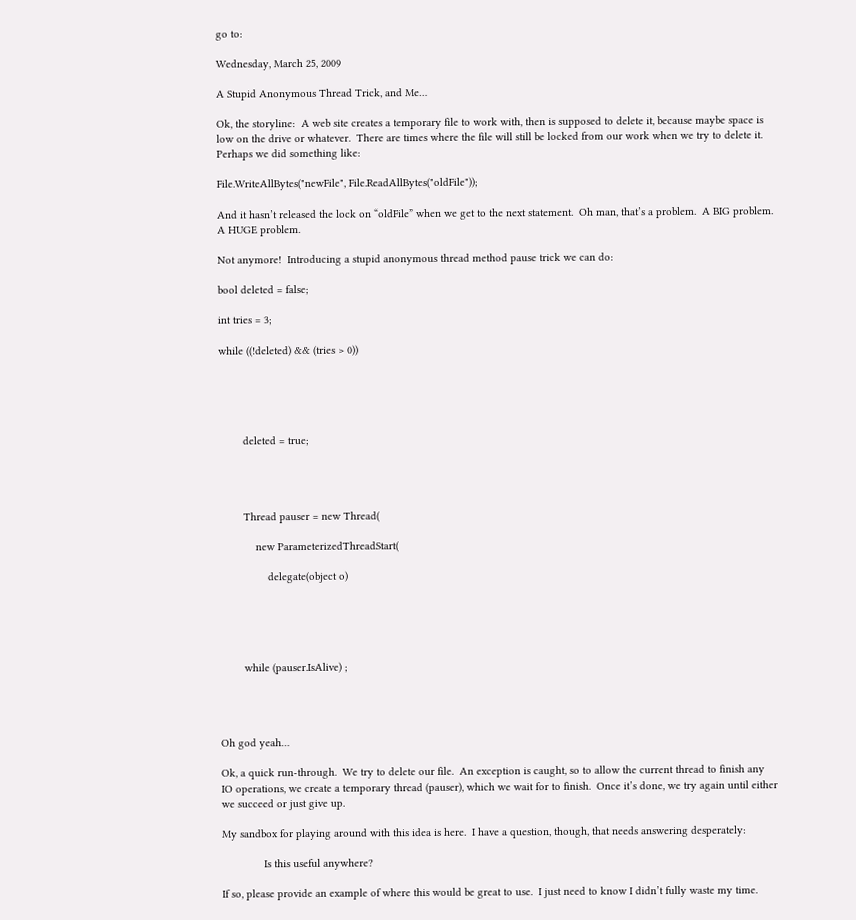go to:

Wednesday, March 25, 2009

A Stupid Anonymous Thread Trick, and Me…

Ok, the storyline:  A web site creates a temporary file to work with, then is supposed to delete it, because maybe space is low on the drive or whatever.  There are times where the file will still be locked from our work when we try to delete it.  Perhaps we did something like:

File.WriteAllBytes("newFile", File.ReadAllBytes("oldFile"));

And it hasn’t released the lock on “oldFile” when we get to the next statement.  Oh man, that’s a problem.  A BIG problem.  A HUGE problem.

Not anymore!  Introducing a stupid anonymous thread method pause trick we can do:

bool deleted = false;

int tries = 3;

while ((!deleted) && (tries > 0))





        deleted = true;




        Thread pauser = new Thread(

            new ParameterizedThreadStart(

                delegate(object o)





        while (pauser.IsAlive) ;




Oh god yeah…

Ok, a quick run-through.  We try to delete our file.  An exception is caught, so to allow the current thread to finish any IO operations, we create a temporary thread (pauser), which we wait for to finish.  Once it’s done, we try again until either we succeed or just give up.

My sandbox for playing around with this idea is here.  I have a question, though, that needs answering desperately:

              Is this useful anywhere?

If so, please provide an example of where this would be great to use.  I just need to know I didn’t fully waste my time.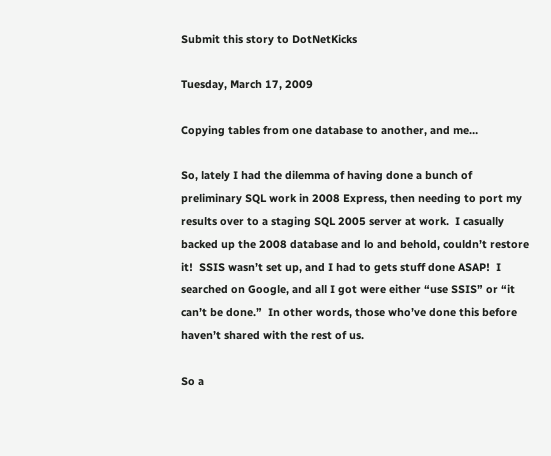Submit this story to DotNetKicks

Tuesday, March 17, 2009

Copying tables from one database to another, and me…

So, lately I had the dilemma of having done a bunch of preliminary SQL work in 2008 Express, then needing to port my results over to a staging SQL 2005 server at work.  I casually backed up the 2008 database and lo and behold, couldn’t restore it!  SSIS wasn’t set up, and I had to gets stuff done ASAP!  I searched on Google, and all I got were either “use SSIS” or “it can’t be done.”  In other words, those who’ve done this before haven’t shared with the rest of us.

So a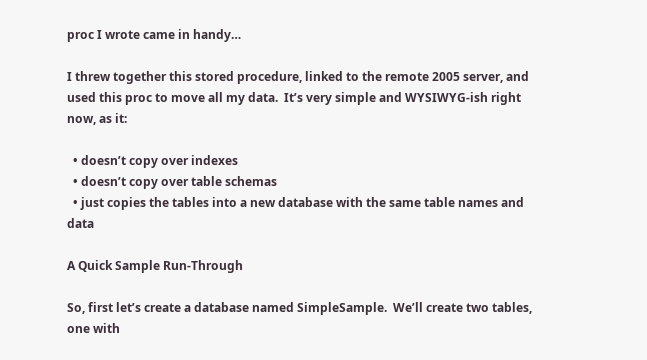proc I wrote came in handy…

I threw together this stored procedure, linked to the remote 2005 server, and used this proc to move all my data.  It’s very simple and WYSIWYG-ish right now, as it:

  • doesn’t copy over indexes
  • doesn’t copy over table schemas
  • just copies the tables into a new database with the same table names and data

A Quick Sample Run-Through

So, first let’s create a database named SimpleSample.  We’ll create two tables, one with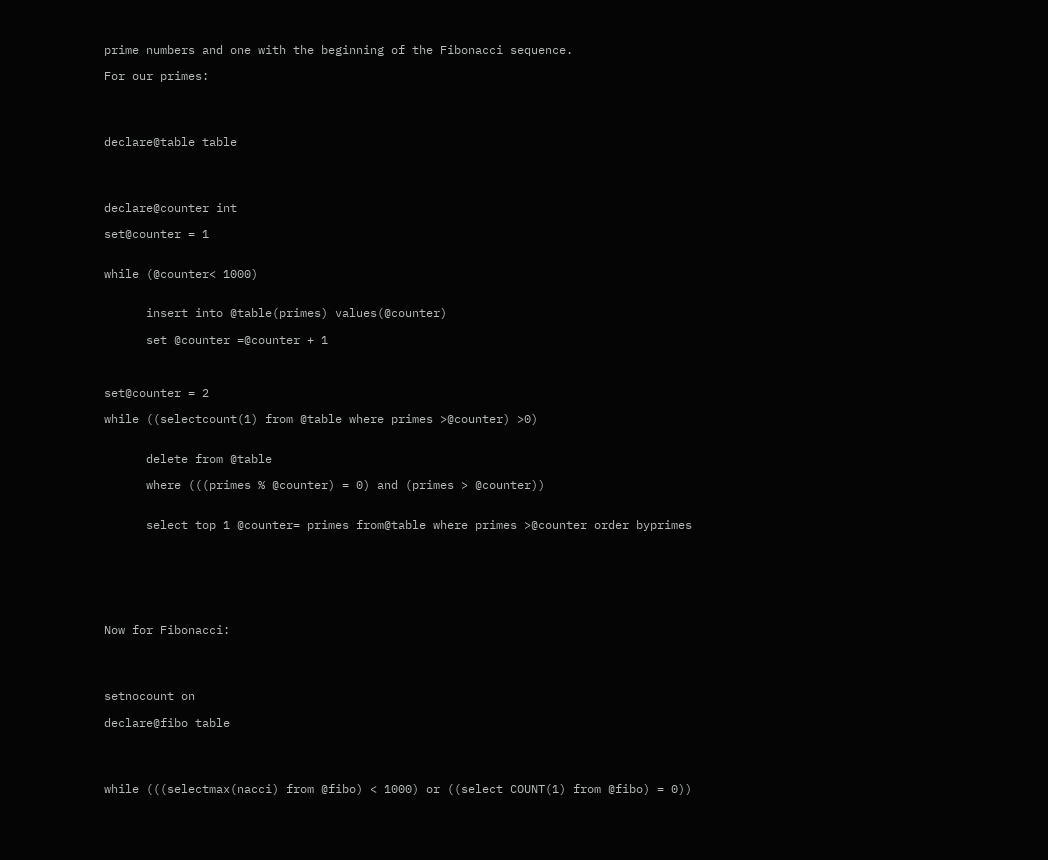prime numbers and one with the beginning of the Fibonacci sequence.

For our primes:




declare@table table




declare@counter int

set@counter = 1


while (@counter< 1000)


      insert into @table(primes) values(@counter)

      set @counter =@counter + 1



set@counter = 2

while ((selectcount(1) from @table where primes >@counter) >0)


      delete from @table

      where (((primes % @counter) = 0) and (primes > @counter))


      select top 1 @counter= primes from@table where primes >@counter order byprimes







Now for Fibonacci:




setnocount on

declare@fibo table




while (((selectmax(nacci) from @fibo) < 1000) or ((select COUNT(1) from @fibo) = 0))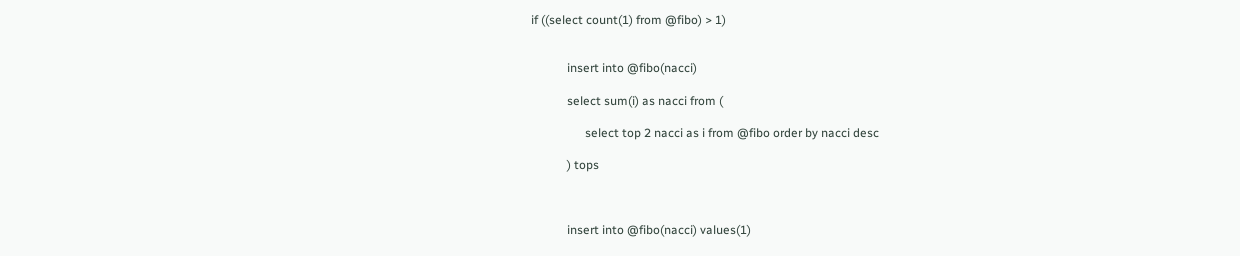if ((select count(1) from @fibo) > 1)


            insert into @fibo(nacci)

            select sum(i) as nacci from (

                  select top 2 nacci as i from @fibo order by nacci desc

            ) tops



            insert into @fibo(nacci) values(1)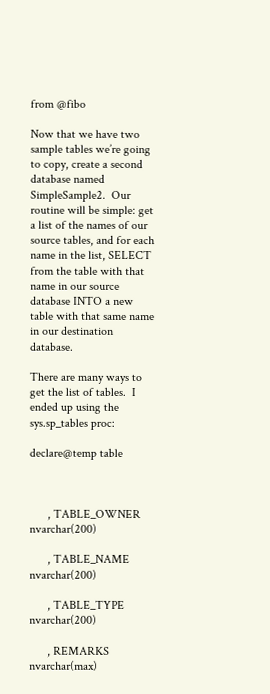from @fibo

Now that we have two sample tables we’re going to copy, create a second database named SimpleSample2.  Our routine will be simple: get a list of the names of our source tables, and for each name in the list, SELECT from the table with that name in our source database INTO a new table with that same name in our destination database.

There are many ways to get the list of tables.  I ended up using the sys.sp_tables proc:

declare@temp table



      , TABLE_OWNER nvarchar(200)

      , TABLE_NAME nvarchar(200)

      , TABLE_TYPE nvarchar(200)

      , REMARKS nvarchar(max)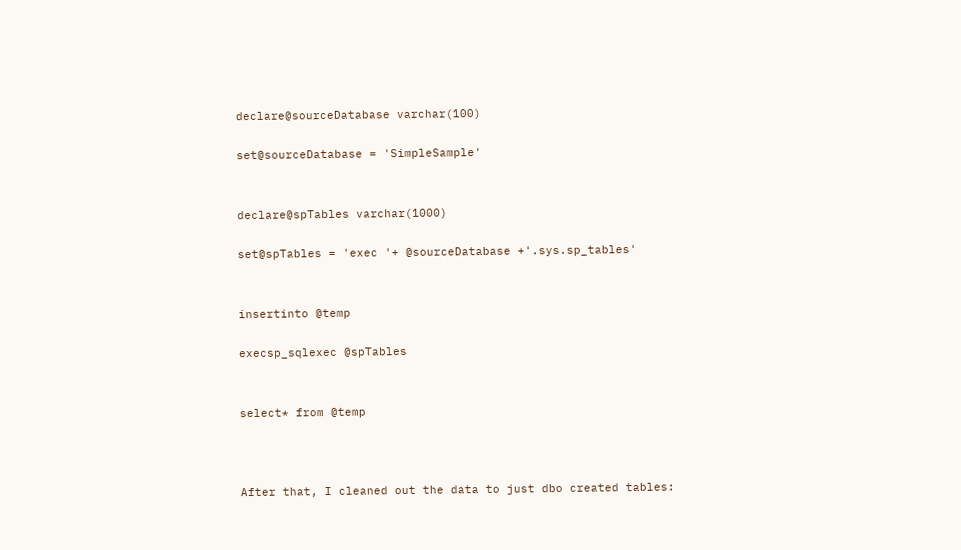declare@sourceDatabase varchar(100)

set@sourceDatabase = 'SimpleSample'


declare@spTables varchar(1000)

set@spTables = 'exec '+ @sourceDatabase +'.sys.sp_tables'


insertinto @temp

execsp_sqlexec @spTables


select* from @temp



After that, I cleaned out the data to just dbo created tables: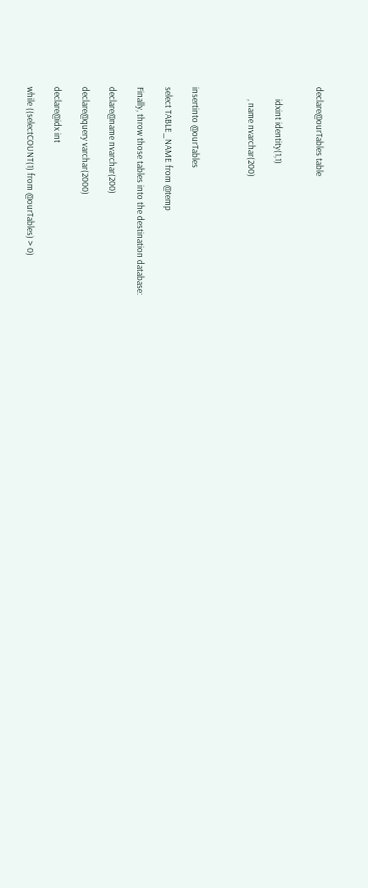declare@ourTables table


      idxint identity(1,1)

      , name nvarchar(200)



insertinto @ourTables

select TABLE_NAME from @temp

Finally, throw those tables into the destination database:

declare@name nvarchar(200)

declare@query varchar(2000)

declare@idx int

while ((selectCOUNT(1) from @ourTables) > 0)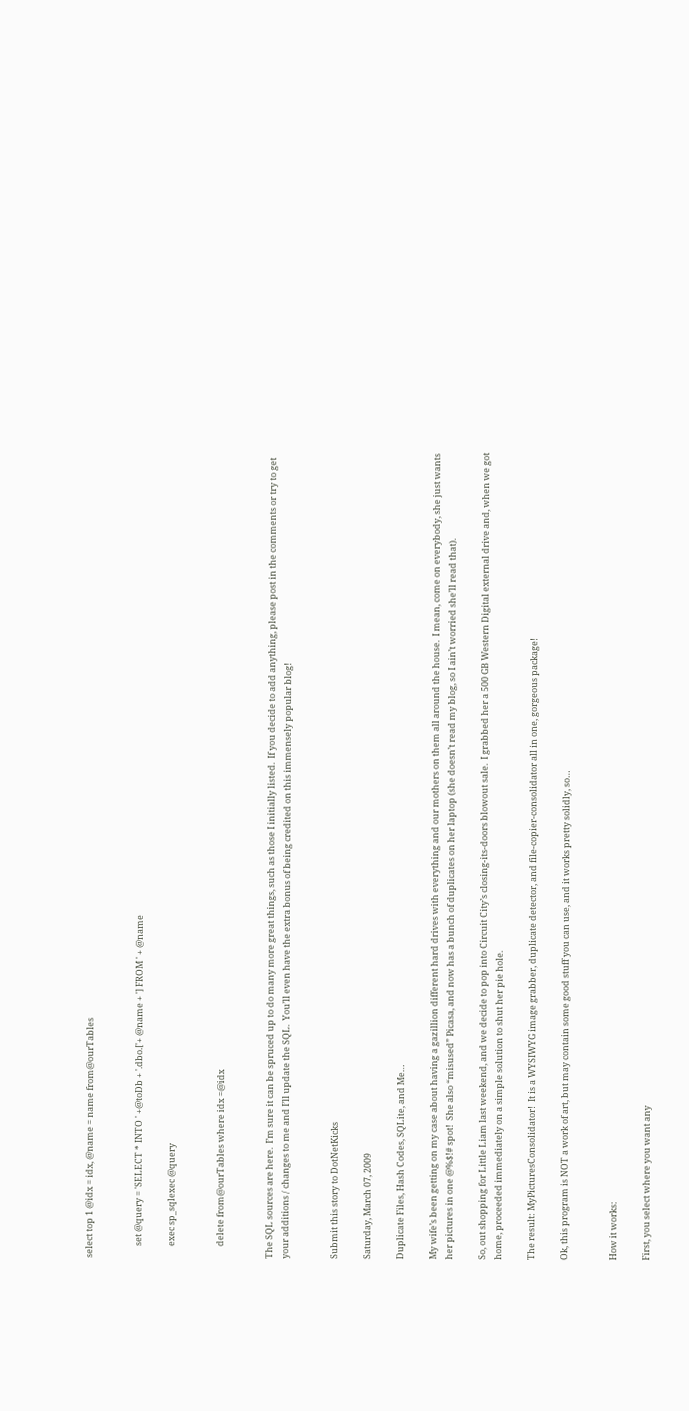select top 1 @idx = idx, @name = name from@ourTables


      set @query = 'SELECT * INTO ' +@toDb + '.dbo.['+ @name + '] FROM ' + @name

      exec sp_sqlexec @query


      delete from@ourTables where idx =@idx


The SQL sources are here.  I’m sure it can be spruced up to do many more great things, such as those I initially listed.  If you decide to add anything, please post in the comments or try to get your additions / changes to me and I’ll update the SQL.  You’ll even have the extra bonus of being credited on this immensely popular blog!


Submit this story to DotNetKicks

Saturday, March 07, 2009

Duplicate Files, Hash Codes, SQLite, and Me…

My wife’s been getting on my case about having a gazillion different hard drives with everything and our mothers on them all around the house.  I mean, come on everybody, she just wants her pictures in one @%$!# spot!  She also “misused” Picasa, and now has a bunch of duplicates on her laptop (she doesn’t read my blog, so I ain’t worried she’ll read that).

So, out shopping for Little Liam last weekend, and we decide to pop into Circuit City’s closing-its-doors blowout sale.  I grabbed her a 500 GB Western Digital external drive and, when we got home, proceeded immediately on a simple solution to shut her pie hole.

The result: MyPicturesConsolidator!  It is a WYSIWYG image grabber, duplicate detector, and file-copier-consolidator all in one, gorgeous package!

Ok, this program is NOT a work of art, but may contain some good stuff you can use, and it works pretty solidly, so…


How it works:

First, you select where you want any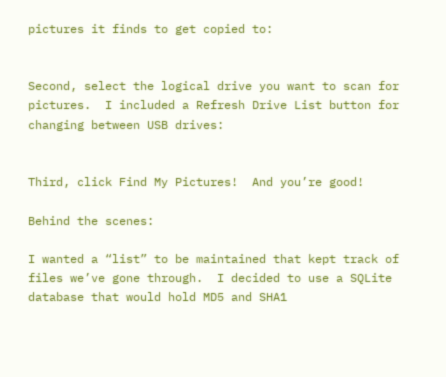pictures it finds to get copied to:


Second, select the logical drive you want to scan for pictures.  I included a Refresh Drive List button for changing between USB drives:


Third, click Find My Pictures!  And you’re good!

Behind the scenes:

I wanted a “list” to be maintained that kept track of files we’ve gone through.  I decided to use a SQLite database that would hold MD5 and SHA1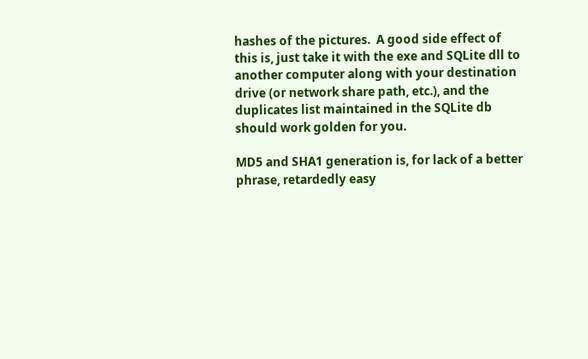hashes of the pictures.  A good side effect of this is, just take it with the exe and SQLite dll to another computer along with your destination drive (or network share path, etc.), and the duplicates list maintained in the SQLite db should work golden for you.

MD5 and SHA1 generation is, for lack of a better phrase, retardedly easy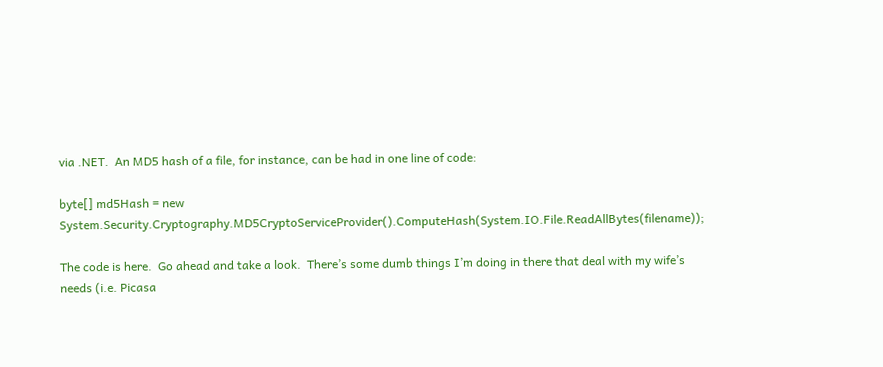via .NET.  An MD5 hash of a file, for instance, can be had in one line of code:

byte[] md5Hash = new System.Security.Cryptography.MD5CryptoServiceProvider().ComputeHash(System.IO.File.ReadAllBytes(filename));

The code is here.  Go ahead and take a look.  There’s some dumb things I’m doing in there that deal with my wife’s needs (i.e. Picasa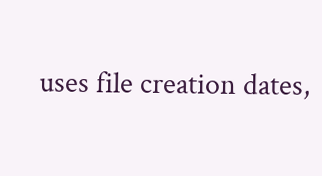uses file creation dates,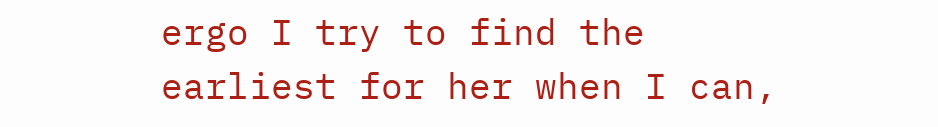ergo I try to find the earliest for her when I can,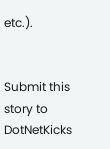etc.).


Submit this story to DotNetKicks